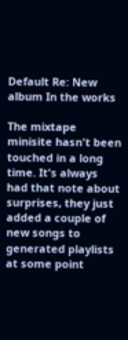Default Re: New album In the works

The mixtape minisite hasn't been touched in a long time. It's always had that note about surprises, they just added a couple of new songs to generated playlists at some point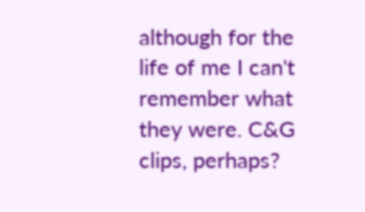although for the life of me I can't remember what they were. C&G clips, perhaps?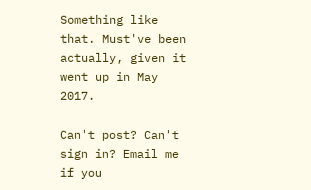Something like that. Must've been actually, given it went up in May 2017.

Can't post? Can't sign in? Email me if you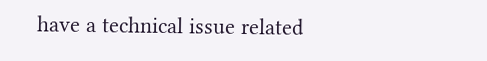have a technical issue related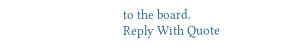to the board.
Reply With Quote